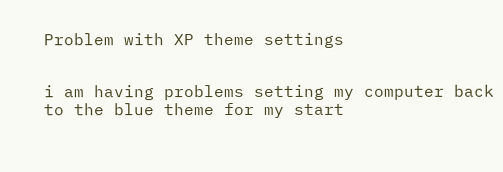Problem with XP theme settings


i am having problems setting my computer back to the blue theme for my start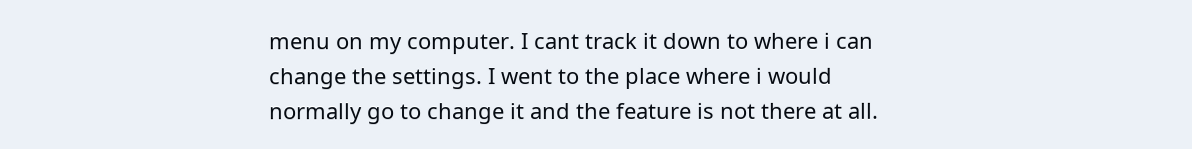menu on my computer. I cant track it down to where i can change the settings. I went to the place where i would normally go to change it and the feature is not there at all.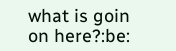what is goin on here?:be: